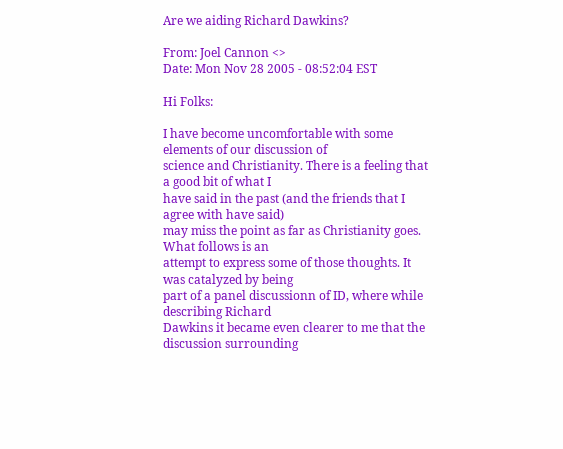Are we aiding Richard Dawkins?

From: Joel Cannon <>
Date: Mon Nov 28 2005 - 08:52:04 EST

Hi Folks:

I have become uncomfortable with some elements of our discussion of
science and Christianity. There is a feeling that a good bit of what I
have said in the past (and the friends that I agree with have said)
may miss the point as far as Christianity goes. What follows is an
attempt to express some of those thoughts. It was catalyzed by being
part of a panel discussionn of ID, where while describing Richard
Dawkins it became even clearer to me that the discussion surrounding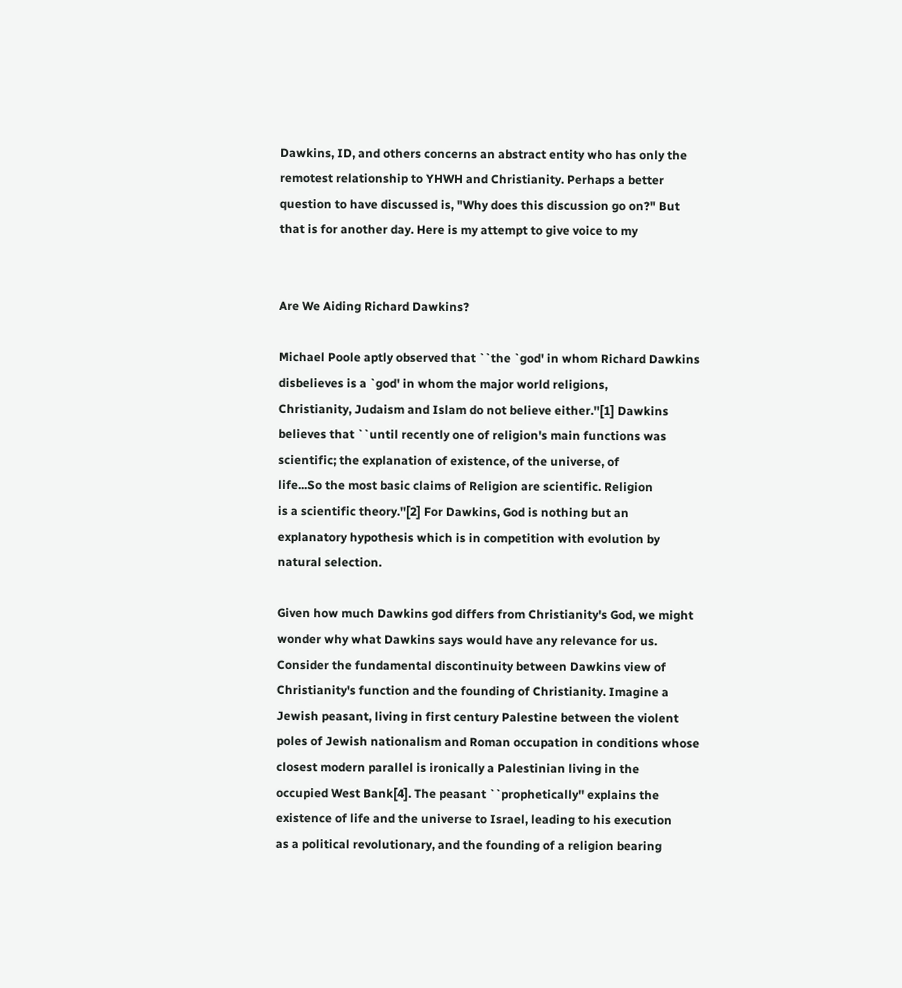Dawkins, ID, and others concerns an abstract entity who has only the
remotest relationship to YHWH and Christianity. Perhaps a better
question to have discussed is, "Why does this discussion go on?" But
that is for another day. Here is my attempt to give voice to my


Are We Aiding Richard Dawkins?

Michael Poole aptly observed that ``the `god' in whom Richard Dawkins
disbelieves is a `god' in whom the major world religions,
Christianity, Judaism and Islam do not believe either.''[1] Dawkins
believes that ``until recently one of religion's main functions was
scientific; the explanation of existence, of the universe, of
life...So the most basic claims of Religion are scientific. Religion
is a scientific theory.''[2] For Dawkins, God is nothing but an
explanatory hypothesis which is in competition with evolution by
natural selection.

Given how much Dawkins god differs from Christianity's God, we might
wonder why what Dawkins says would have any relevance for us.
Consider the fundamental discontinuity between Dawkins view of
Christianity's function and the founding of Christianity. Imagine a
Jewish peasant, living in first century Palestine between the violent
poles of Jewish nationalism and Roman occupation in conditions whose
closest modern parallel is ironically a Palestinian living in the
occupied West Bank[4]. The peasant ``prophetically'' explains the
existence of life and the universe to Israel, leading to his execution
as a political revolutionary, and the founding of a religion bearing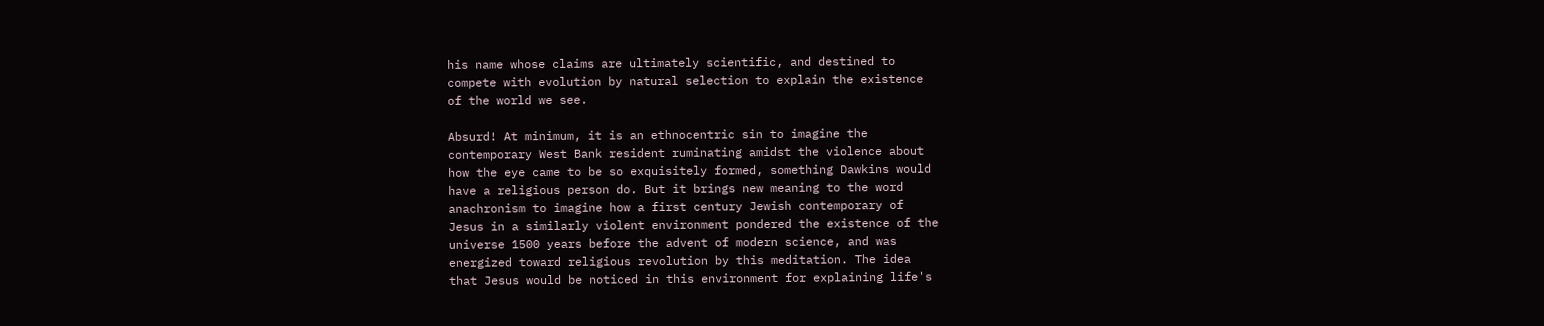his name whose claims are ultimately scientific, and destined to
compete with evolution by natural selection to explain the existence
of the world we see.

Absurd! At minimum, it is an ethnocentric sin to imagine the
contemporary West Bank resident ruminating amidst the violence about
how the eye came to be so exquisitely formed, something Dawkins would
have a religious person do. But it brings new meaning to the word
anachronism to imagine how a first century Jewish contemporary of
Jesus in a similarly violent environment pondered the existence of the
universe 1500 years before the advent of modern science, and was
energized toward religious revolution by this meditation. The idea
that Jesus would be noticed in this environment for explaining life's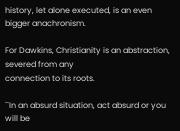history, let alone executed, is an even bigger anachronism.

For Dawkins, Christianity is an abstraction, severed from any
connection to its roots.

``In an absurd situation, act absurd or you will be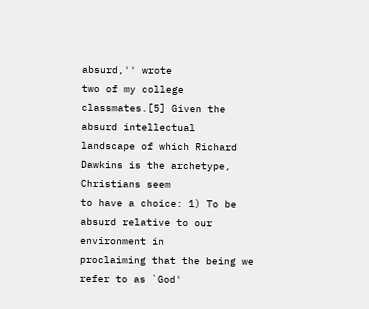absurd,'' wrote
two of my college classmates.[5] Given the absurd intellectual
landscape of which Richard Dawkins is the archetype, Christians seem
to have a choice: 1) To be absurd relative to our environment in
proclaiming that the being we refer to as `God'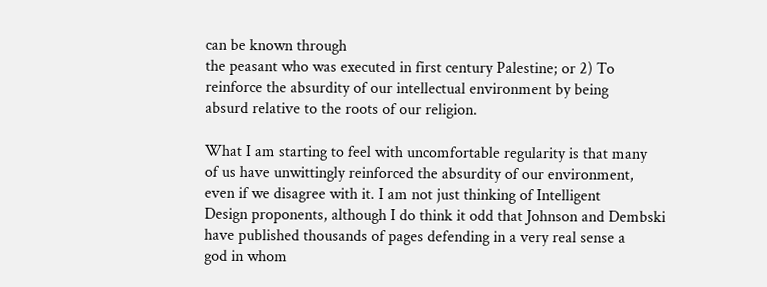can be known through
the peasant who was executed in first century Palestine; or 2) To
reinforce the absurdity of our intellectual environment by being
absurd relative to the roots of our religion.

What I am starting to feel with uncomfortable regularity is that many
of us have unwittingly reinforced the absurdity of our environment,
even if we disagree with it. I am not just thinking of Intelligent
Design proponents, although I do think it odd that Johnson and Dembski
have published thousands of pages defending in a very real sense a
god in whom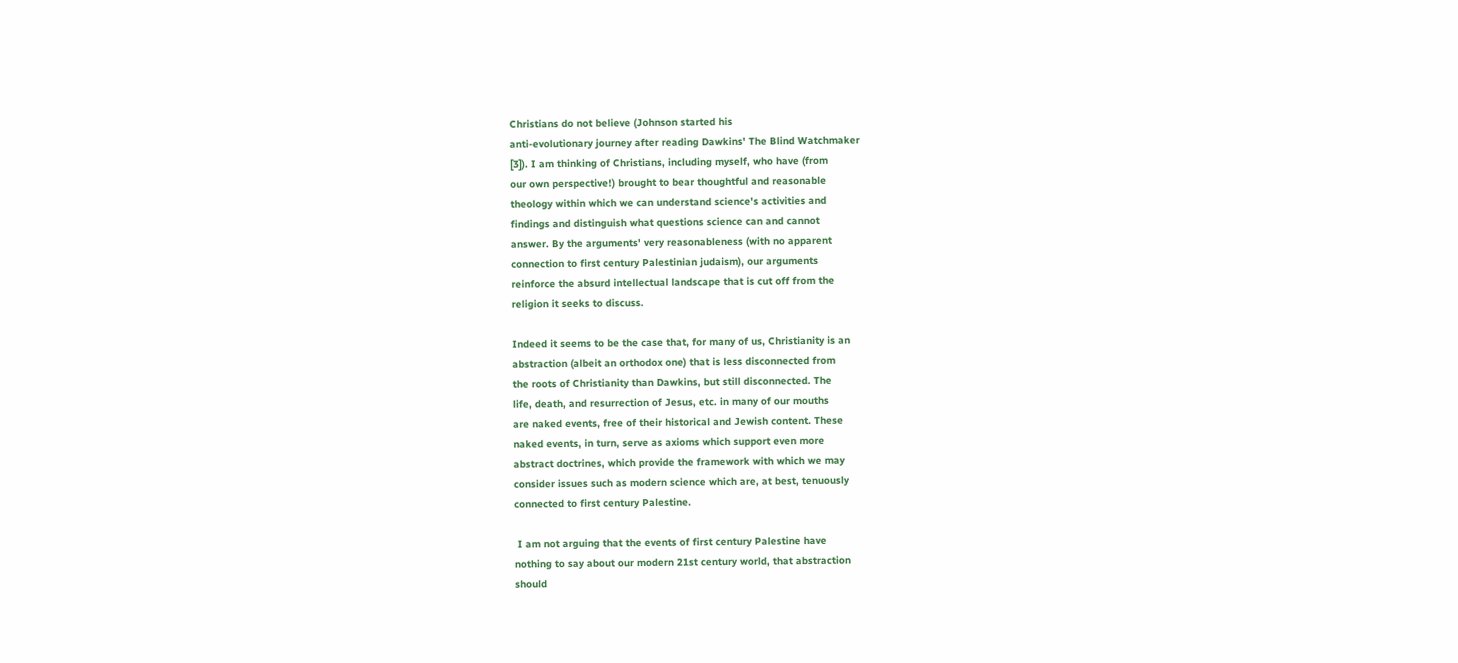Christians do not believe (Johnson started his
anti-evolutionary journey after reading Dawkins' The Blind Watchmaker
[3]). I am thinking of Christians, including myself, who have (from
our own perspective!) brought to bear thoughtful and reasonable
theology within which we can understand science's activities and
findings and distinguish what questions science can and cannot
answer. By the arguments' very reasonableness (with no apparent
connection to first century Palestinian judaism), our arguments
reinforce the absurd intellectual landscape that is cut off from the
religion it seeks to discuss.

Indeed it seems to be the case that, for many of us, Christianity is an
abstraction (albeit an orthodox one) that is less disconnected from
the roots of Christianity than Dawkins, but still disconnected. The
life, death, and resurrection of Jesus, etc. in many of our mouths
are naked events, free of their historical and Jewish content. These
naked events, in turn, serve as axioms which support even more
abstract doctrines, which provide the framework with which we may
consider issues such as modern science which are, at best, tenuously
connected to first century Palestine.

 I am not arguing that the events of first century Palestine have
nothing to say about our modern 21st century world, that abstraction
should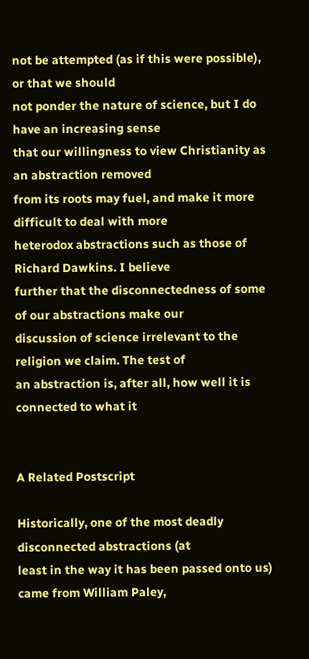not be attempted (as if this were possible), or that we should
not ponder the nature of science, but I do have an increasing sense
that our willingness to view Christianity as an abstraction removed
from its roots may fuel, and make it more difficult to deal with more
heterodox abstractions such as those of Richard Dawkins. I believe
further that the disconnectedness of some of our abstractions make our
discussion of science irrelevant to the religion we claim. The test of
an abstraction is, after all, how well it is connected to what it


A Related Postscript

Historically, one of the most deadly disconnected abstractions (at
least in the way it has been passed onto us) came from William Paley,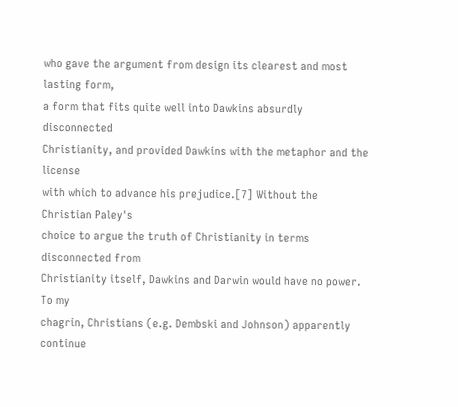who gave the argument from design its clearest and most lasting form,
a form that fits quite well into Dawkins absurdly disconnected
Christianity, and provided Dawkins with the metaphor and the license
with which to advance his prejudice.[7] Without the Christian Paley's
choice to argue the truth of Christianity in terms disconnected from
Christianity itself, Dawkins and Darwin would have no power. To my
chagrin, Christians (e.g. Dembski and Johnson) apparently continue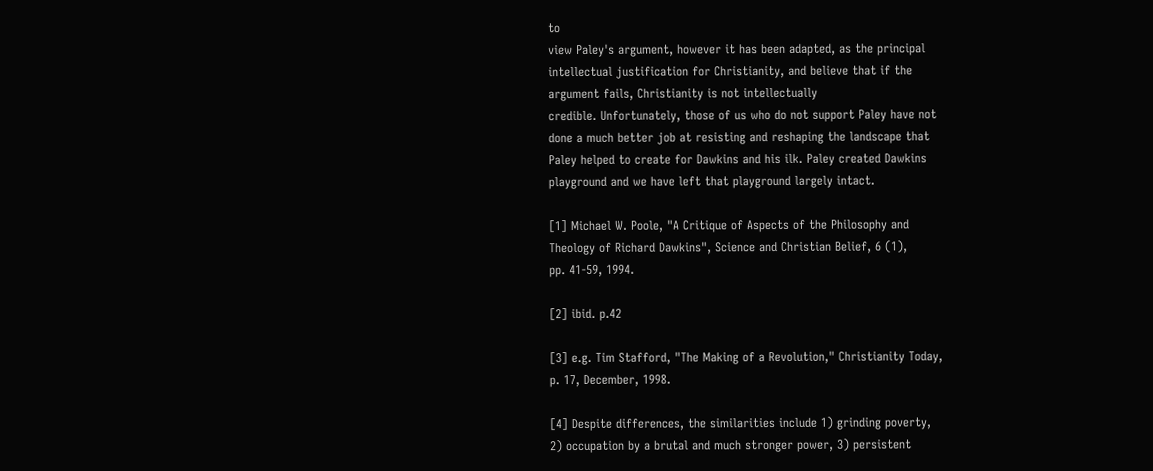to
view Paley's argument, however it has been adapted, as the principal
intellectual justification for Christianity, and believe that if the
argument fails, Christianity is not intellectually
credible. Unfortunately, those of us who do not support Paley have not
done a much better job at resisting and reshaping the landscape that
Paley helped to create for Dawkins and his ilk. Paley created Dawkins
playground and we have left that playground largely intact.

[1] Michael W. Poole, "A Critique of Aspects of the Philosophy and
Theology of Richard Dawkins", Science and Christian Belief, 6 (1),
pp. 41-59, 1994.

[2] ibid. p.42

[3] e.g. Tim Stafford, "The Making of a Revolution," Christianity Today,
p. 17, December, 1998.

[4] Despite differences, the similarities include 1) grinding poverty,
2) occupation by a brutal and much stronger power, 3) persistent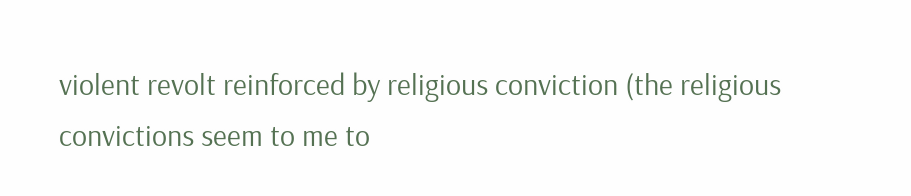violent revolt reinforced by religious conviction (the religious
convictions seem to me to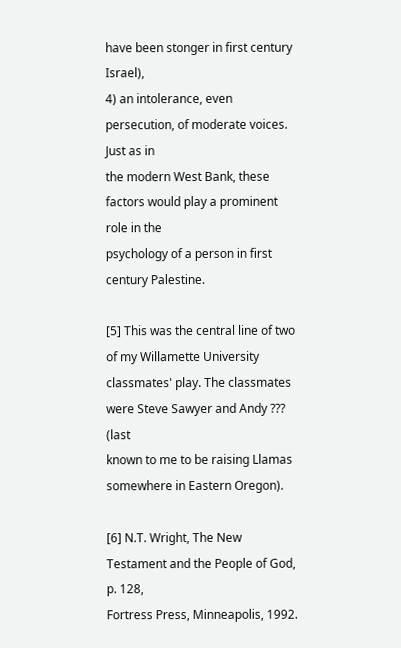have been stonger in first century Israel),
4) an intolerance, even persecution, of moderate voices. Just as in
the modern West Bank, these factors would play a prominent role in the
psychology of a person in first century Palestine.

[5] This was the central line of two of my Willamette University
classmates' play. The classmates were Steve Sawyer and Andy ??? (last
known to me to be raising Llamas somewhere in Eastern Oregon).

[6] N.T. Wright, The New Testament and the People of God, p. 128,
Fortress Press, Minneapolis, 1992.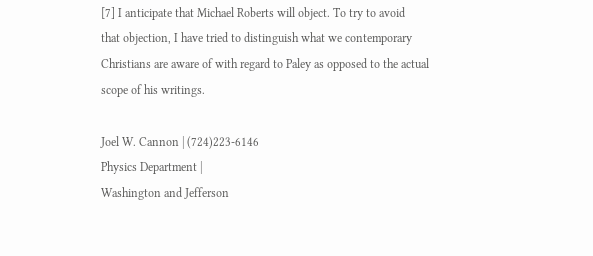[7] I anticipate that Michael Roberts will object. To try to avoid
that objection, I have tried to distinguish what we contemporary
Christians are aware of with regard to Paley as opposed to the actual
scope of his writings.

Joel W. Cannon | (724)223-6146
Physics Department |
Washington and Jefferson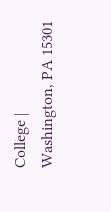College |
Washington, PA 15301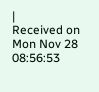|
Received on Mon Nov 28 08:56:53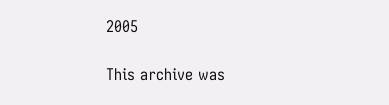2005

This archive was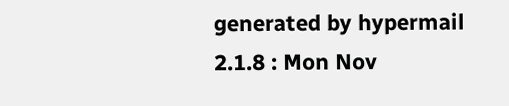generated by hypermail 2.1.8 : Mon Nov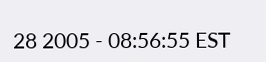28 2005 - 08:56:55 EST